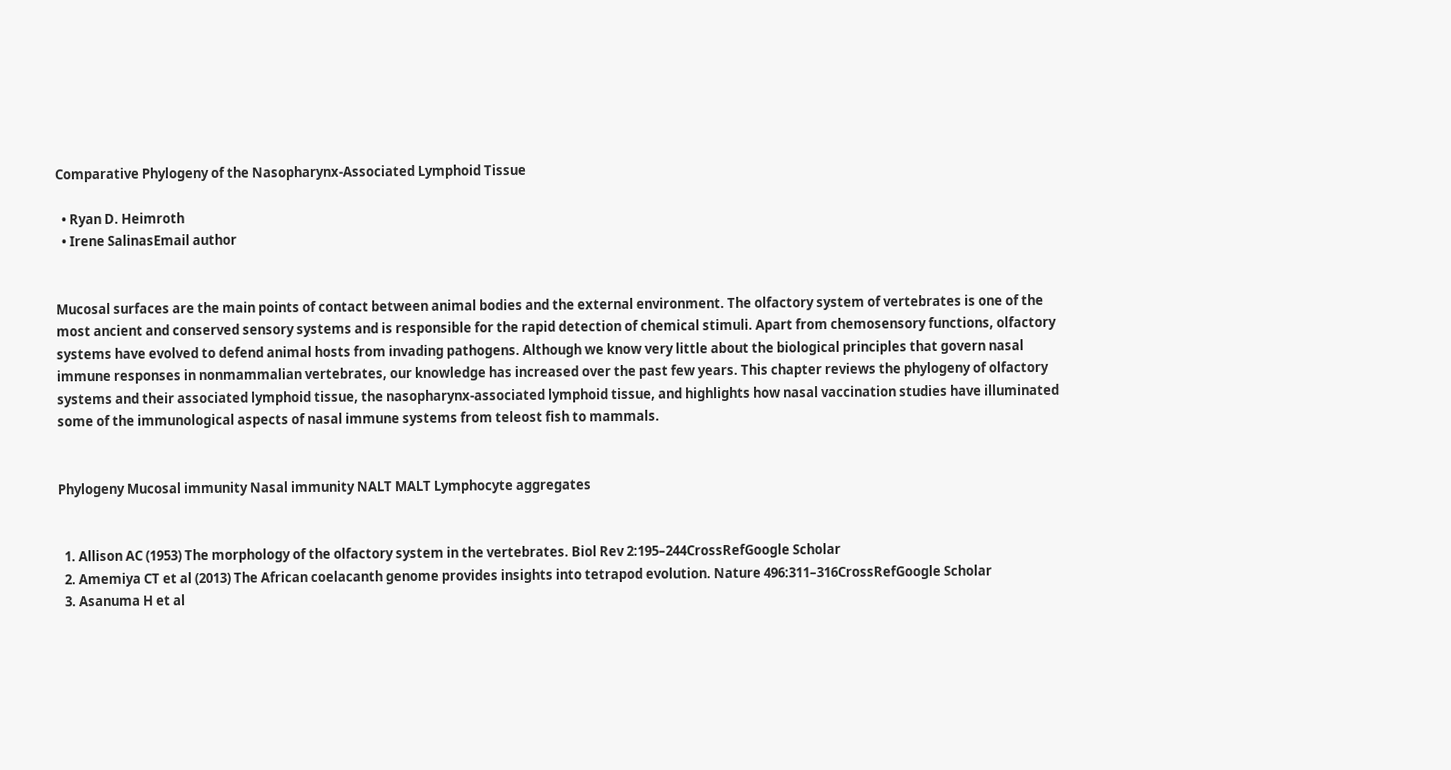Comparative Phylogeny of the Nasopharynx-Associated Lymphoid Tissue

  • Ryan D. Heimroth
  • Irene SalinasEmail author


Mucosal surfaces are the main points of contact between animal bodies and the external environment. The olfactory system of vertebrates is one of the most ancient and conserved sensory systems and is responsible for the rapid detection of chemical stimuli. Apart from chemosensory functions, olfactory systems have evolved to defend animal hosts from invading pathogens. Although we know very little about the biological principles that govern nasal immune responses in nonmammalian vertebrates, our knowledge has increased over the past few years. This chapter reviews the phylogeny of olfactory systems and their associated lymphoid tissue, the nasopharynx-associated lymphoid tissue, and highlights how nasal vaccination studies have illuminated some of the immunological aspects of nasal immune systems from teleost fish to mammals.


Phylogeny Mucosal immunity Nasal immunity NALT MALT Lymphocyte aggregates


  1. Allison AC (1953) The morphology of the olfactory system in the vertebrates. Biol Rev 2:195–244CrossRefGoogle Scholar
  2. Amemiya CT et al (2013) The African coelacanth genome provides insights into tetrapod evolution. Nature 496:311–316CrossRefGoogle Scholar
  3. Asanuma H et al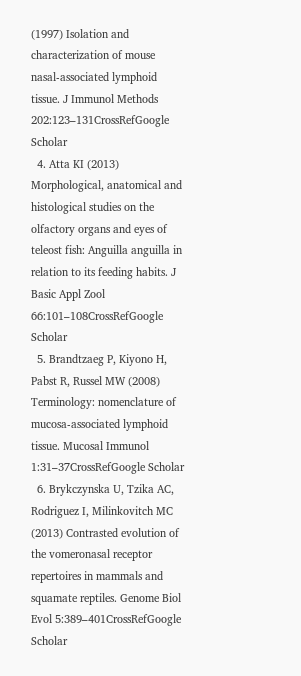(1997) Isolation and characterization of mouse nasal-associated lymphoid tissue. J Immunol Methods 202:123–131CrossRefGoogle Scholar
  4. Atta KI (2013) Morphological, anatomical and histological studies on the olfactory organs and eyes of teleost fish: Anguilla anguilla in relation to its feeding habits. J Basic Appl Zool 66:101–108CrossRefGoogle Scholar
  5. Brandtzaeg P, Kiyono H, Pabst R, Russel MW (2008) Terminology: nomenclature of mucosa-associated lymphoid tissue. Mucosal Immunol 1:31–37CrossRefGoogle Scholar
  6. Brykczynska U, Tzika AC, Rodriguez I, Milinkovitch MC (2013) Contrasted evolution of the vomeronasal receptor repertoires in mammals and squamate reptiles. Genome Biol Evol 5:389–401CrossRefGoogle Scholar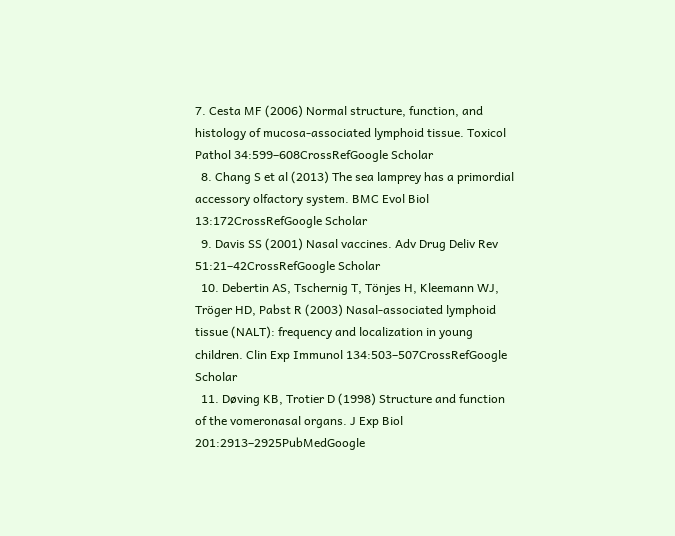7. Cesta MF (2006) Normal structure, function, and histology of mucosa-associated lymphoid tissue. Toxicol Pathol 34:599–608CrossRefGoogle Scholar
  8. Chang S et al (2013) The sea lamprey has a primordial accessory olfactory system. BMC Evol Biol 13:172CrossRefGoogle Scholar
  9. Davis SS (2001) Nasal vaccines. Adv Drug Deliv Rev 51:21–42CrossRefGoogle Scholar
  10. Debertin AS, Tschernig T, Tönjes H, Kleemann WJ, Tröger HD, Pabst R (2003) Nasal-associated lymphoid tissue (NALT): frequency and localization in young children. Clin Exp Immunol 134:503–507CrossRefGoogle Scholar
  11. Døving KB, Trotier D (1998) Structure and function of the vomeronasal organs. J Exp Biol 201:2913–2925PubMedGoogle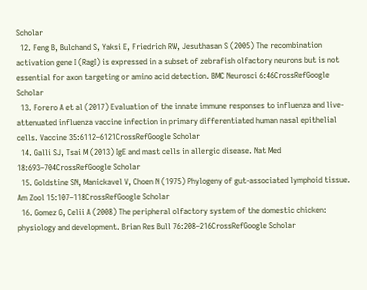Scholar
  12. Feng B, Bulchand S, Yaksi E, Friedrich RW, Jesuthasan S (2005) The recombination activation gene I (RagI) is expressed in a subset of zebrafish olfactory neurons but is not essential for axon targeting or amino acid detection. BMC Neurosci 6:46CrossRefGoogle Scholar
  13. Forero A et al (2017) Evaluation of the innate immune responses to influenza and live-attenuated influenza vaccine infection in primary differentiated human nasal epithelial cells. Vaccine 35:6112–6121CrossRefGoogle Scholar
  14. Galli SJ, Tsai M (2013) IgE and mast cells in allergic disease. Nat Med 18:693–704CrossRefGoogle Scholar
  15. Goldstine SN, Manickavel V, Choen N (1975) Phylogeny of gut-associated lymphoid tissue. Am Zool 15:107–118CrossRefGoogle Scholar
  16. Gomez G, Celii A (2008) The peripheral olfactory system of the domestic chicken: physiology and development. Brian Res Bull 76:208–216CrossRefGoogle Scholar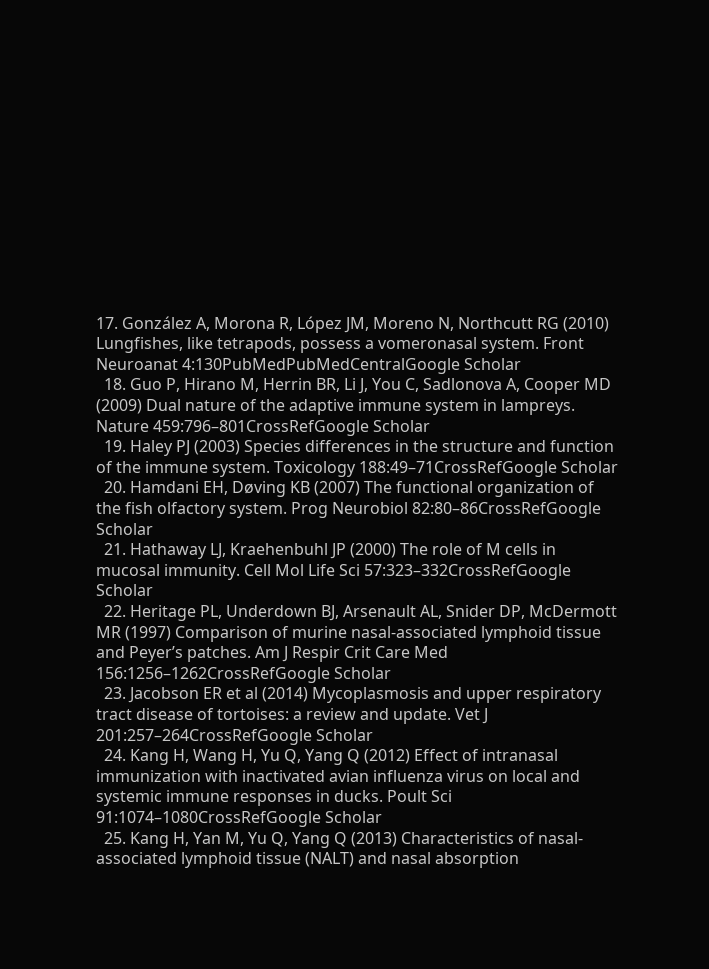17. González A, Morona R, López JM, Moreno N, Northcutt RG (2010) Lungfishes, like tetrapods, possess a vomeronasal system. Front Neuroanat 4:130PubMedPubMedCentralGoogle Scholar
  18. Guo P, Hirano M, Herrin BR, Li J, You C, Sadlonova A, Cooper MD (2009) Dual nature of the adaptive immune system in lampreys. Nature 459:796–801CrossRefGoogle Scholar
  19. Haley PJ (2003) Species differences in the structure and function of the immune system. Toxicology 188:49–71CrossRefGoogle Scholar
  20. Hamdani EH, Døving KB (2007) The functional organization of the fish olfactory system. Prog Neurobiol 82:80–86CrossRefGoogle Scholar
  21. Hathaway LJ, Kraehenbuhl JP (2000) The role of M cells in mucosal immunity. Cell Mol Life Sci 57:323–332CrossRefGoogle Scholar
  22. Heritage PL, Underdown BJ, Arsenault AL, Snider DP, McDermott MR (1997) Comparison of murine nasal-associated lymphoid tissue and Peyer’s patches. Am J Respir Crit Care Med 156:1256–1262CrossRefGoogle Scholar
  23. Jacobson ER et al (2014) Mycoplasmosis and upper respiratory tract disease of tortoises: a review and update. Vet J 201:257–264CrossRefGoogle Scholar
  24. Kang H, Wang H, Yu Q, Yang Q (2012) Effect of intranasal immunization with inactivated avian influenza virus on local and systemic immune responses in ducks. Poult Sci 91:1074–1080CrossRefGoogle Scholar
  25. Kang H, Yan M, Yu Q, Yang Q (2013) Characteristics of nasal-associated lymphoid tissue (NALT) and nasal absorption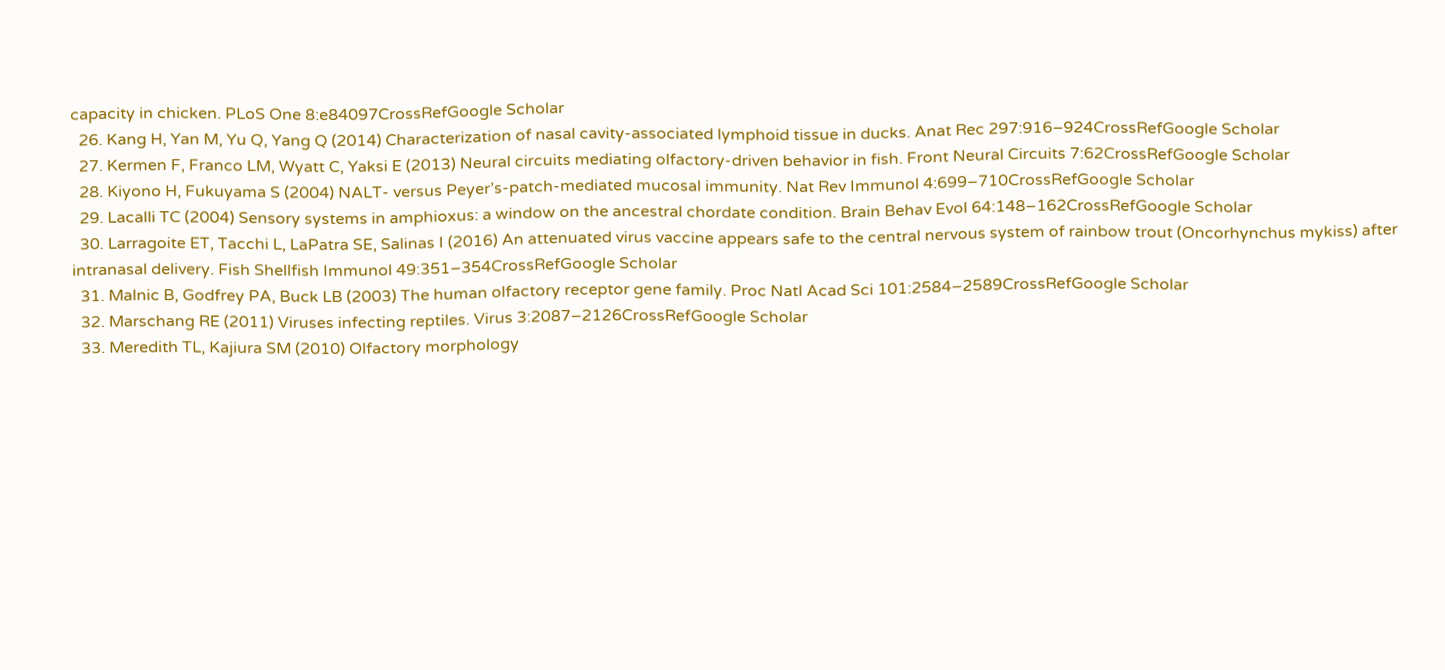capacity in chicken. PLoS One 8:e84097CrossRefGoogle Scholar
  26. Kang H, Yan M, Yu Q, Yang Q (2014) Characterization of nasal cavity-associated lymphoid tissue in ducks. Anat Rec 297:916–924CrossRefGoogle Scholar
  27. Kermen F, Franco LM, Wyatt C, Yaksi E (2013) Neural circuits mediating olfactory-driven behavior in fish. Front Neural Circuits 7:62CrossRefGoogle Scholar
  28. Kiyono H, Fukuyama S (2004) NALT- versus Peyer’s-patch-mediated mucosal immunity. Nat Rev Immunol 4:699–710CrossRefGoogle Scholar
  29. Lacalli TC (2004) Sensory systems in amphioxus: a window on the ancestral chordate condition. Brain Behav Evol 64:148–162CrossRefGoogle Scholar
  30. Larragoite ET, Tacchi L, LaPatra SE, Salinas I (2016) An attenuated virus vaccine appears safe to the central nervous system of rainbow trout (Oncorhynchus mykiss) after intranasal delivery. Fish Shellfish Immunol 49:351–354CrossRefGoogle Scholar
  31. Malnic B, Godfrey PA, Buck LB (2003) The human olfactory receptor gene family. Proc Natl Acad Sci 101:2584–2589CrossRefGoogle Scholar
  32. Marschang RE (2011) Viruses infecting reptiles. Virus 3:2087–2126CrossRefGoogle Scholar
  33. Meredith TL, Kajiura SM (2010) Olfactory morphology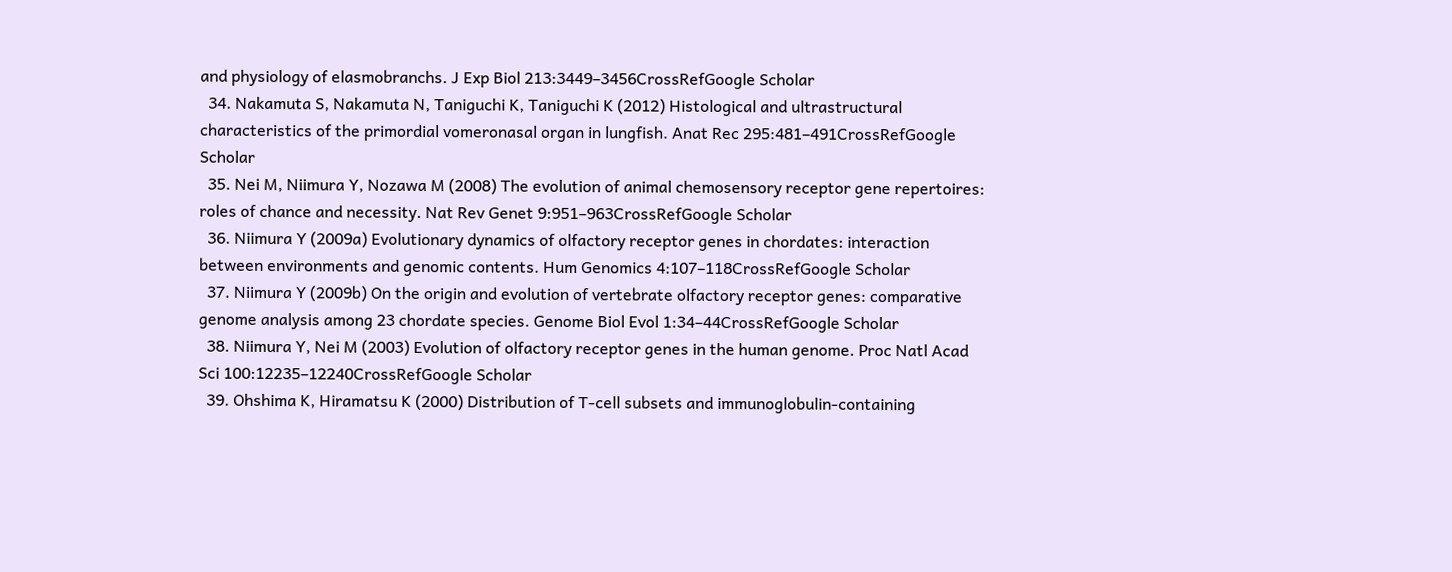and physiology of elasmobranchs. J Exp Biol 213:3449–3456CrossRefGoogle Scholar
  34. Nakamuta S, Nakamuta N, Taniguchi K, Taniguchi K (2012) Histological and ultrastructural characteristics of the primordial vomeronasal organ in lungfish. Anat Rec 295:481–491CrossRefGoogle Scholar
  35. Nei M, Niimura Y, Nozawa M (2008) The evolution of animal chemosensory receptor gene repertoires: roles of chance and necessity. Nat Rev Genet 9:951–963CrossRefGoogle Scholar
  36. Niimura Y (2009a) Evolutionary dynamics of olfactory receptor genes in chordates: interaction between environments and genomic contents. Hum Genomics 4:107–118CrossRefGoogle Scholar
  37. Niimura Y (2009b) On the origin and evolution of vertebrate olfactory receptor genes: comparative genome analysis among 23 chordate species. Genome Biol Evol 1:34–44CrossRefGoogle Scholar
  38. Niimura Y, Nei M (2003) Evolution of olfactory receptor genes in the human genome. Proc Natl Acad Sci 100:12235–12240CrossRefGoogle Scholar
  39. Ohshima K, Hiramatsu K (2000) Distribution of T-cell subsets and immunoglobulin-containing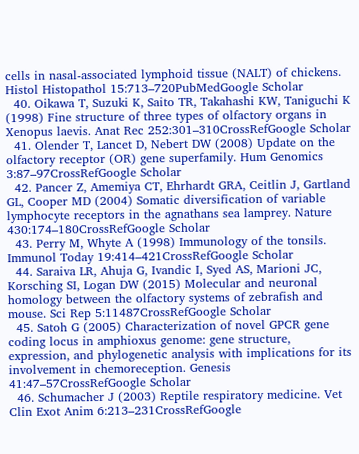cells in nasal-associated lymphoid tissue (NALT) of chickens. Histol Histopathol 15:713–720PubMedGoogle Scholar
  40. Oikawa T, Suzuki K, Saito TR, Takahashi KW, Taniguchi K (1998) Fine structure of three types of olfactory organs in Xenopus laevis. Anat Rec 252:301–310CrossRefGoogle Scholar
  41. Olender T, Lancet D, Nebert DW (2008) Update on the olfactory receptor (OR) gene superfamily. Hum Genomics 3:87–97CrossRefGoogle Scholar
  42. Pancer Z, Amemiya CT, Ehrhardt GRA, Ceitlin J, Gartland GL, Cooper MD (2004) Somatic diversification of variable lymphocyte receptors in the agnathans sea lamprey. Nature 430:174–180CrossRefGoogle Scholar
  43. Perry M, Whyte A (1998) Immunology of the tonsils. Immunol Today 19:414–421CrossRefGoogle Scholar
  44. Saraiva LR, Ahuja G, Ivandic I, Syed AS, Marioni JC, Korsching SI, Logan DW (2015) Molecular and neuronal homology between the olfactory systems of zebrafish and mouse. Sci Rep 5:11487CrossRefGoogle Scholar
  45. Satoh G (2005) Characterization of novel GPCR gene coding locus in amphioxus genome: gene structure, expression, and phylogenetic analysis with implications for its involvement in chemoreception. Genesis 41:47–57CrossRefGoogle Scholar
  46. Schumacher J (2003) Reptile respiratory medicine. Vet Clin Exot Anim 6:213–231CrossRefGoogle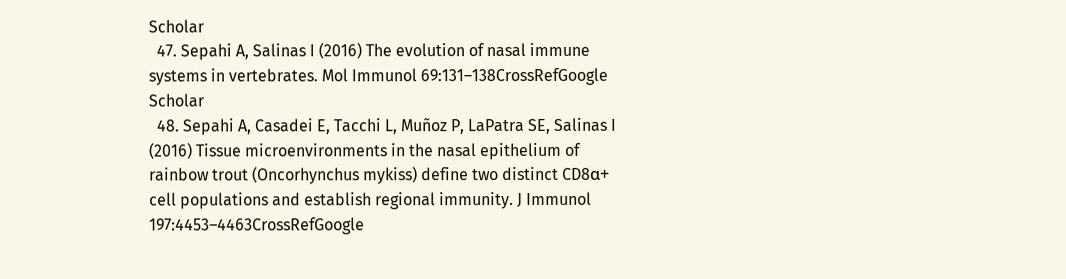Scholar
  47. Sepahi A, Salinas I (2016) The evolution of nasal immune systems in vertebrates. Mol Immunol 69:131–138CrossRefGoogle Scholar
  48. Sepahi A, Casadei E, Tacchi L, Muñoz P, LaPatra SE, Salinas I (2016) Tissue microenvironments in the nasal epithelium of rainbow trout (Oncorhynchus mykiss) define two distinct CD8α+ cell populations and establish regional immunity. J Immunol 197:4453–4463CrossRefGoogle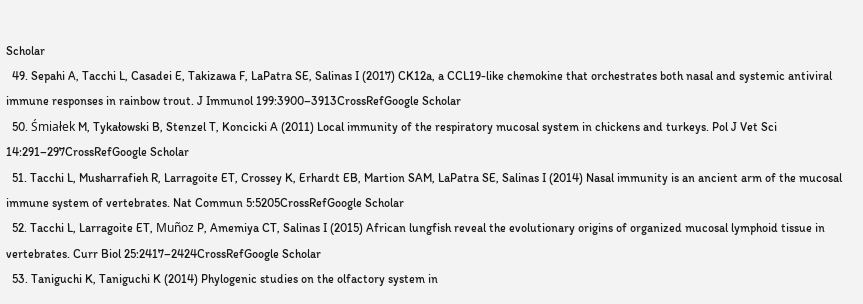Scholar
  49. Sepahi A, Tacchi L, Casadei E, Takizawa F, LaPatra SE, Salinas I (2017) CK12a, a CCL19-like chemokine that orchestrates both nasal and systemic antiviral immune responses in rainbow trout. J Immunol 199:3900–3913CrossRefGoogle Scholar
  50. Śmiałek M, Tykałowski B, Stenzel T, Koncicki A (2011) Local immunity of the respiratory mucosal system in chickens and turkeys. Pol J Vet Sci 14:291–297CrossRefGoogle Scholar
  51. Tacchi L, Musharrafieh R, Larragoite ET, Crossey K, Erhardt EB, Martion SAM, LaPatra SE, Salinas I (2014) Nasal immunity is an ancient arm of the mucosal immune system of vertebrates. Nat Commun 5:5205CrossRefGoogle Scholar
  52. Tacchi L, Larragoite ET, Muñoz P, Amemiya CT, Salinas I (2015) African lungfish reveal the evolutionary origins of organized mucosal lymphoid tissue in vertebrates. Curr Biol 25:2417–2424CrossRefGoogle Scholar
  53. Taniguchi K, Taniguchi K (2014) Phylogenic studies on the olfactory system in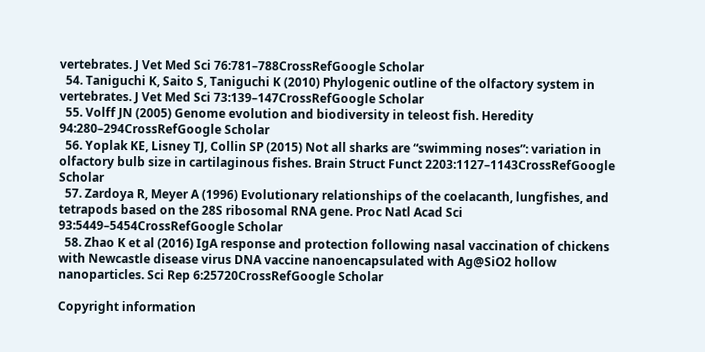vertebrates. J Vet Med Sci 76:781–788CrossRefGoogle Scholar
  54. Taniguchi K, Saito S, Taniguchi K (2010) Phylogenic outline of the olfactory system in vertebrates. J Vet Med Sci 73:139–147CrossRefGoogle Scholar
  55. Volff JN (2005) Genome evolution and biodiversity in teleost fish. Heredity 94:280–294CrossRefGoogle Scholar
  56. Yoplak KE, Lisney TJ, Collin SP (2015) Not all sharks are “swimming noses”: variation in olfactory bulb size in cartilaginous fishes. Brain Struct Funct 2203:1127–1143CrossRefGoogle Scholar
  57. Zardoya R, Meyer A (1996) Evolutionary relationships of the coelacanth, lungfishes, and tetrapods based on the 28S ribosomal RNA gene. Proc Natl Acad Sci 93:5449–5454CrossRefGoogle Scholar
  58. Zhao K et al (2016) IgA response and protection following nasal vaccination of chickens with Newcastle disease virus DNA vaccine nanoencapsulated with Ag@SiO2 hollow nanoparticles. Sci Rep 6:25720CrossRefGoogle Scholar

Copyright information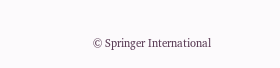© Springer International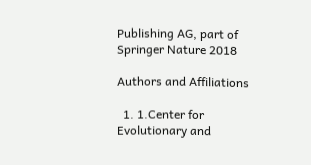Publishing AG, part of Springer Nature 2018

Authors and Affiliations

  1. 1.Center for Evolutionary and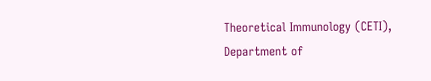Theoretical Immunology (CETI), Department of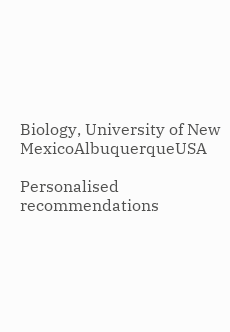Biology, University of New MexicoAlbuquerqueUSA

Personalised recommendations